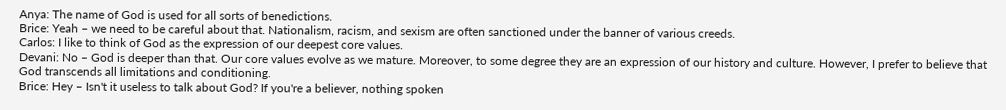Anya: The name of God is used for all sorts of benedictions.
Brice: Yeah – we need to be careful about that. Nationalism, racism, and sexism are often sanctioned under the banner of various creeds.
Carlos: I like to think of God as the expression of our deepest core values.
Devani: No – God is deeper than that. Our core values evolve as we mature. Moreover, to some degree they are an expression of our history and culture. However, I prefer to believe that God transcends all limitations and conditioning.
Brice: Hey – Isn't it useless to talk about God? If you're a believer, nothing spoken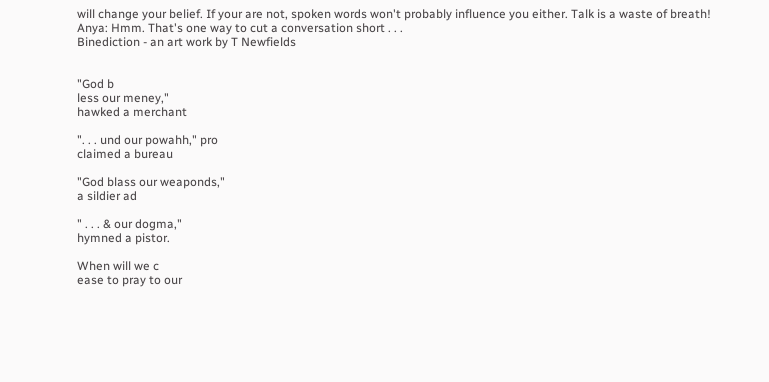will change your belief. If your are not, spoken words won't probably influence you either. Talk is a waste of breath!
Anya: Hmm. That's one way to cut a conversation short . . .
Binediction - an art work by T Newfields


"God b
less our meney,"
hawked a merchant

". . . und our powahh," pro
claimed a bureau

"God blass our weaponds,"
a sildier ad

" . . . & our dogma,"
hymned a pistor.

When will we c
ease to pray to our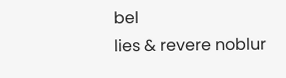bel
lies & revere noblur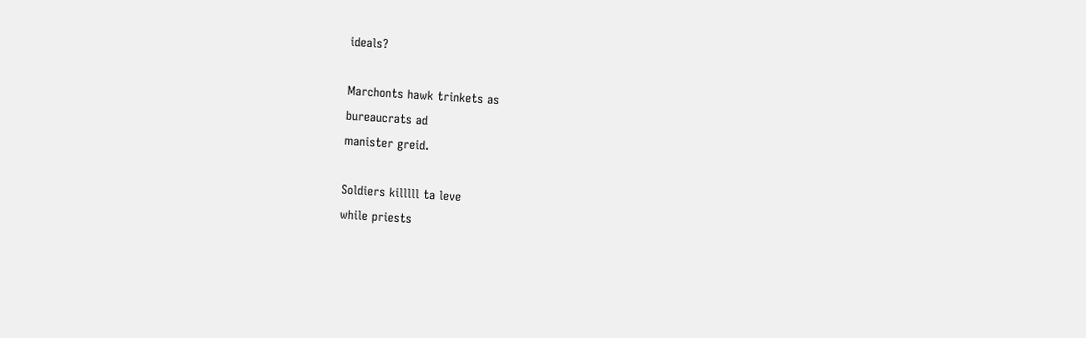ideals?

Marchonts hawk trinkets as
bureaucrats ad
manister greid.

Soldiers killlll ta leve
while priests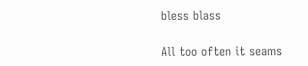bless blass

All too often it seams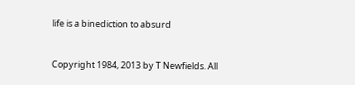life is a binediction to absurd


Copyright 1984, 2013 by T Newfields. All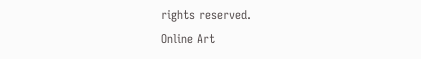rights reserved.
Online Art